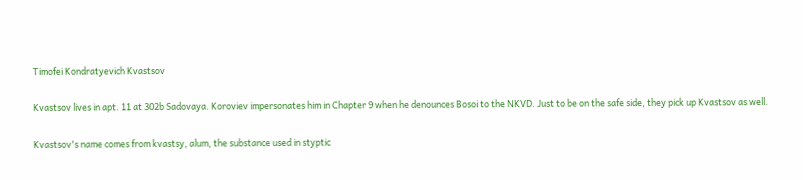Timofei Kondratyevich Kvastsov

Kvastsov lives in apt. 11 at 302b Sadovaya. Koroviev impersonates him in Chapter 9 when he denounces Bosoi to the NKVD. Just to be on the safe side, they pick up Kvastsov as well.

Kvastsov's name comes from kvastsy, alum, the substance used in styptic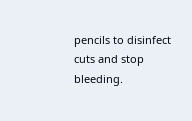pencils to disinfect cuts and stop bleeding.